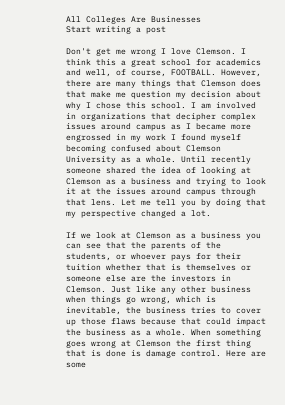All Colleges Are Businesses
Start writing a post

Don't get me wrong I love Clemson. I think this a great school for academics and well, of course, FOOTBALL. However, there are many things that Clemson does that make me question my decision about why I chose this school. I am involved in organizations that decipher complex issues around campus as I became more engrossed in my work I found myself becoming confused about Clemson University as a whole. Until recently someone shared the idea of looking at Clemson as a business and trying to look it at the issues around campus through that lens. Let me tell you by doing that my perspective changed a lot.

If we look at Clemson as a business you can see that the parents of the students, or whoever pays for their tuition whether that is themselves or someone else are the investors in Clemson. Just like any other business when things go wrong, which is inevitable, the business tries to cover up those flaws because that could impact the business as a whole. When something goes wrong at Clemson the first thing that is done is damage control. Here are some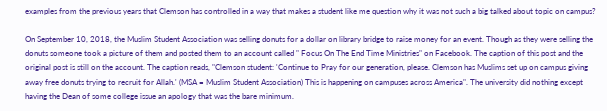examples from the previous years that Clemson has controlled in a way that makes a student like me question why it was not such a big talked about topic on campus?

On September 10, 2018, the Muslim Student Association was selling donuts for a dollar on library bridge to raise money for an event. Though as they were selling the donuts someone took a picture of them and posted them to an account called " Focus On The End Time Ministries" on Facebook. The caption of this post and the original post is still on the account. The caption reads, "Clemson student: 'Continue to Pray for our generation, please. Clemson has Muslims set up on campus giving away free donuts trying to recruit for Allah.' (MSA = Muslim Student Association) This is happening on campuses across America". The university did nothing except having the Dean of some college issue an apology that was the bare minimum.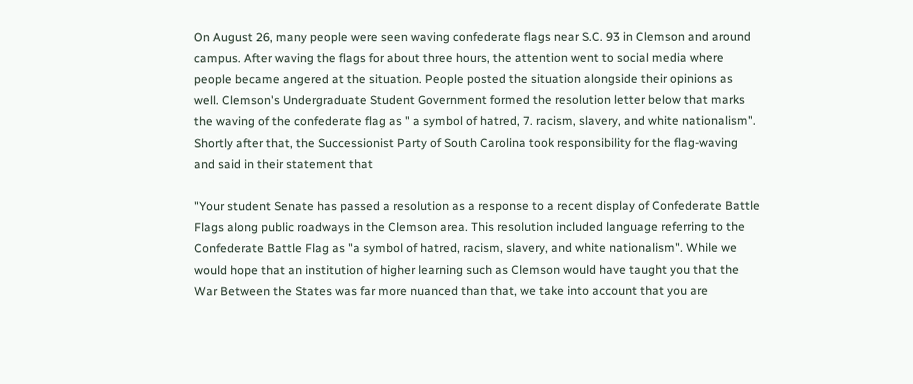On August 26, many people were seen waving confederate flags near S.C. 93 in Clemson and around campus. After waving the flags for about three hours, the attention went to social media where people became angered at the situation. People posted the situation alongside their opinions as well. Clemson's Undergraduate Student Government formed the resolution letter below that marks the waving of the confederate flag as " a symbol of hatred, 7. racism, slavery, and white nationalism". Shortly after that, the Successionist Party of South Carolina took responsibility for the flag-waving and said in their statement that

"Your student Senate has passed a resolution as a response to a recent display of Confederate Battle Flags along public roadways in the Clemson area. This resolution included language referring to the Confederate Battle Flag as "a symbol of hatred, racism, slavery, and white nationalism". While we would hope that an institution of higher learning such as Clemson would have taught you that the War Between the States was far more nuanced than that, we take into account that you are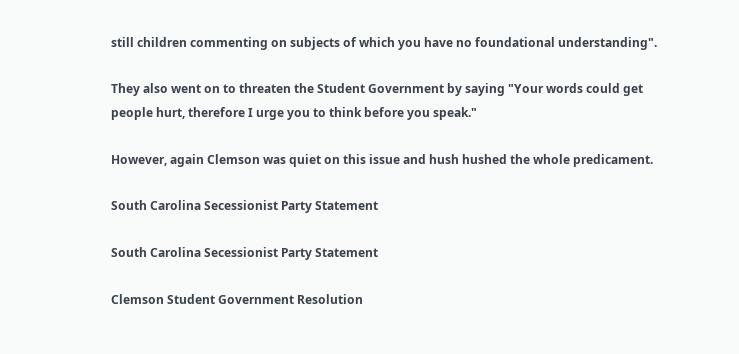still children commenting on subjects of which you have no foundational understanding".

They also went on to threaten the Student Government by saying "Your words could get people hurt, therefore I urge you to think before you speak."

However, again Clemson was quiet on this issue and hush hushed the whole predicament.

South Carolina Secessionist Party Statement

South Carolina Secessionist Party Statement

Clemson Student Government Resolution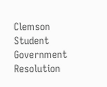Clemson Student Government Resolution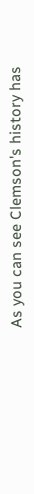As you can see Clemson's history has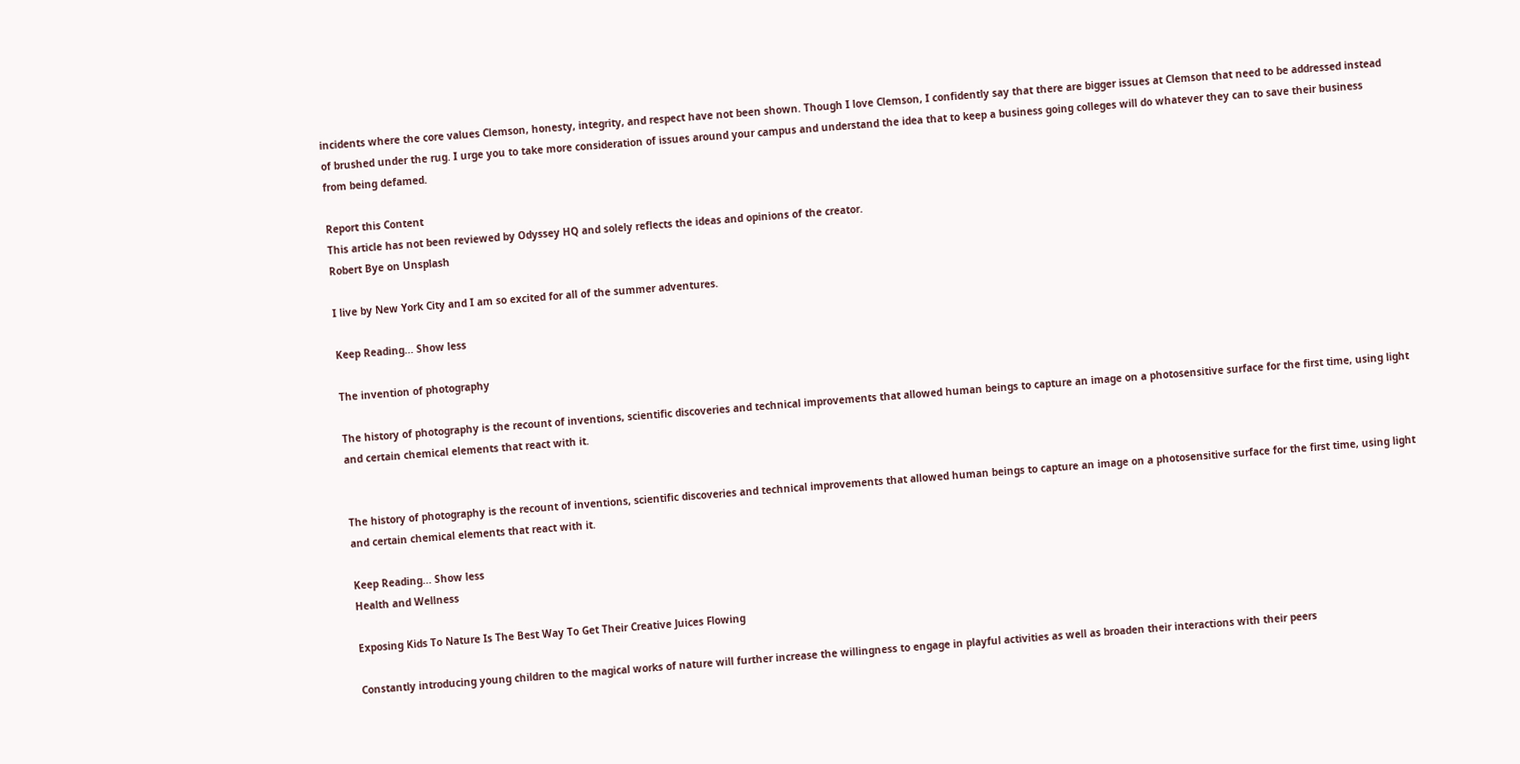incidents where the core values Clemson, honesty, integrity, and respect have not been shown. Though I love Clemson, I confidently say that there are bigger issues at Clemson that need to be addressed instead of brushed under the rug. I urge you to take more consideration of issues around your campus and understand the idea that to keep a business going colleges will do whatever they can to save their business from being defamed.

Report this Content
This article has not been reviewed by Odyssey HQ and solely reflects the ideas and opinions of the creator.
Robert Bye on Unsplash

I live by New York City and I am so excited for all of the summer adventures.

Keep Reading... Show less

The invention of photography

The history of photography is the recount of inventions, scientific discoveries and technical improvements that allowed human beings to capture an image on a photosensitive surface for the first time, using light and certain chemical elements that react with it.


The history of photography is the recount of inventions, scientific discoveries and technical improvements that allowed human beings to capture an image on a photosensitive surface for the first time, using light and certain chemical elements that react with it.

Keep Reading... Show less
Health and Wellness

Exposing Kids To Nature Is The Best Way To Get Their Creative Juices Flowing

Constantly introducing young children to the magical works of nature will further increase the willingness to engage in playful activities as well as broaden their interactions with their peers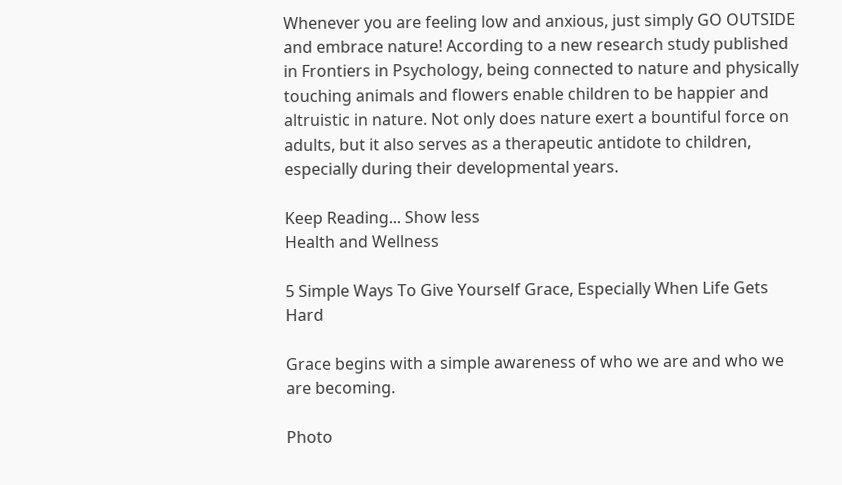Whenever you are feeling low and anxious, just simply GO OUTSIDE and embrace nature! According to a new research study published in Frontiers in Psychology, being connected to nature and physically touching animals and flowers enable children to be happier and altruistic in nature. Not only does nature exert a bountiful force on adults, but it also serves as a therapeutic antidote to children, especially during their developmental years.

Keep Reading... Show less
Health and Wellness

5 Simple Ways To Give Yourself Grace, Especially When Life Gets Hard

Grace begins with a simple awareness of who we are and who we are becoming.

Photo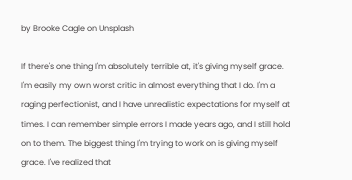by Brooke Cagle on Unsplash

If there's one thing I'm absolutely terrible at, it's giving myself grace. I'm easily my own worst critic in almost everything that I do. I'm a raging perfectionist, and I have unrealistic expectations for myself at times. I can remember simple errors I made years ago, and I still hold on to them. The biggest thing I'm trying to work on is giving myself grace. I've realized that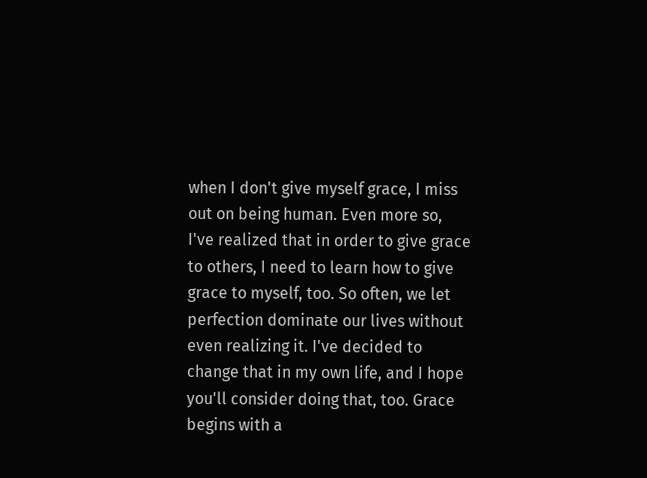when I don't give myself grace, I miss out on being human. Even more so, I've realized that in order to give grace to others, I need to learn how to give grace to myself, too. So often, we let perfection dominate our lives without even realizing it. I've decided to change that in my own life, and I hope you'll consider doing that, too. Grace begins with a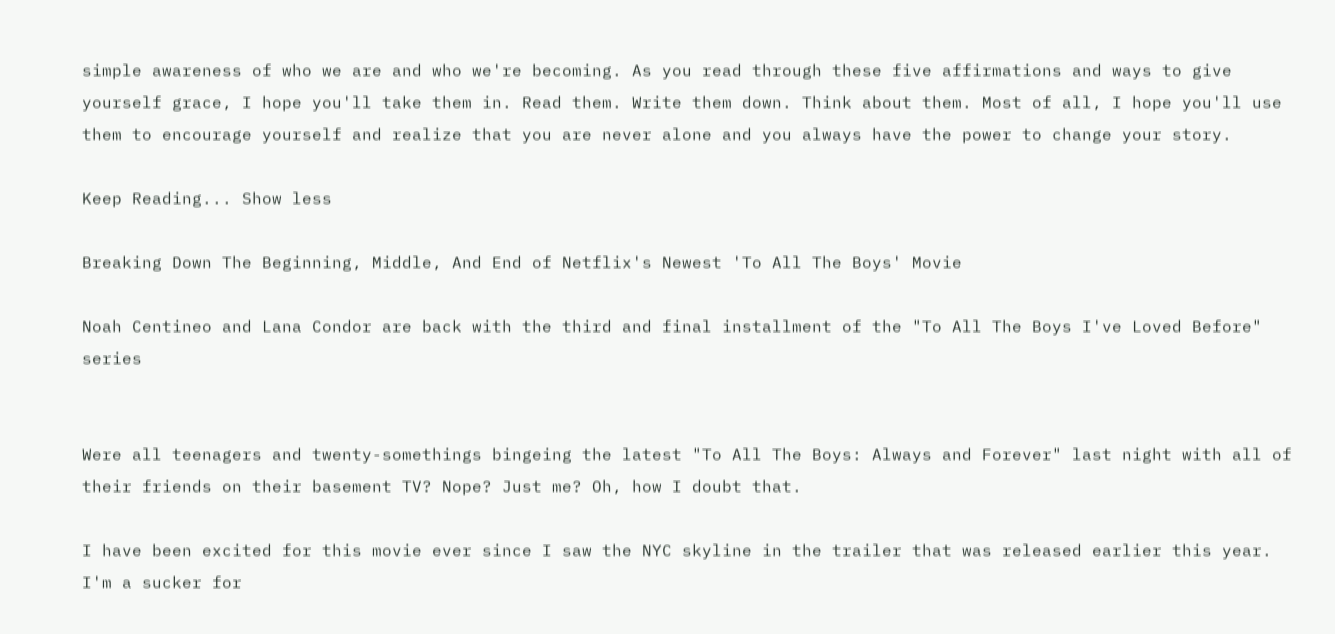simple awareness of who we are and who we're becoming. As you read through these five affirmations and ways to give yourself grace, I hope you'll take them in. Read them. Write them down. Think about them. Most of all, I hope you'll use them to encourage yourself and realize that you are never alone and you always have the power to change your story.

Keep Reading... Show less

Breaking Down The Beginning, Middle, And End of Netflix's Newest 'To All The Boys' Movie

Noah Centineo and Lana Condor are back with the third and final installment of the "To All The Boys I've Loved Before" series


Were all teenagers and twenty-somethings bingeing the latest "To All The Boys: Always and Forever" last night with all of their friends on their basement TV? Nope? Just me? Oh, how I doubt that.

I have been excited for this movie ever since I saw the NYC skyline in the trailer that was released earlier this year. I'm a sucker for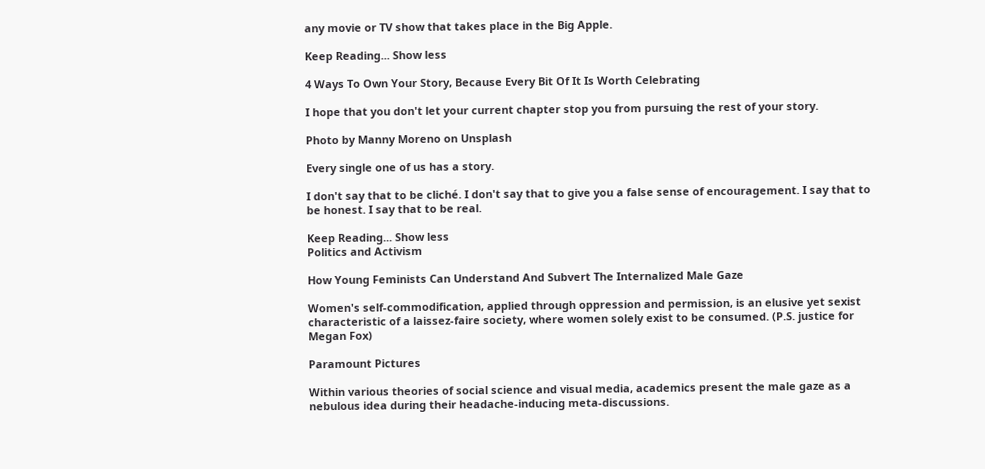any movie or TV show that takes place in the Big Apple.

Keep Reading... Show less

4 Ways To Own Your Story, Because Every Bit Of It Is Worth Celebrating

I hope that you don't let your current chapter stop you from pursuing the rest of your story.

Photo by Manny Moreno on Unsplash

Every single one of us has a story.

I don't say that to be cliché. I don't say that to give you a false sense of encouragement. I say that to be honest. I say that to be real.

Keep Reading... Show less
Politics and Activism

How Young Feminists Can Understand And Subvert The Internalized Male Gaze

Women's self-commodification, applied through oppression and permission, is an elusive yet sexist characteristic of a laissez-faire society, where women solely exist to be consumed. (P.S. justice for Megan Fox)

Paramount Pictures

Within various theories of social science and visual media, academics present the male gaze as a nebulous idea during their headache-inducing meta-discussions.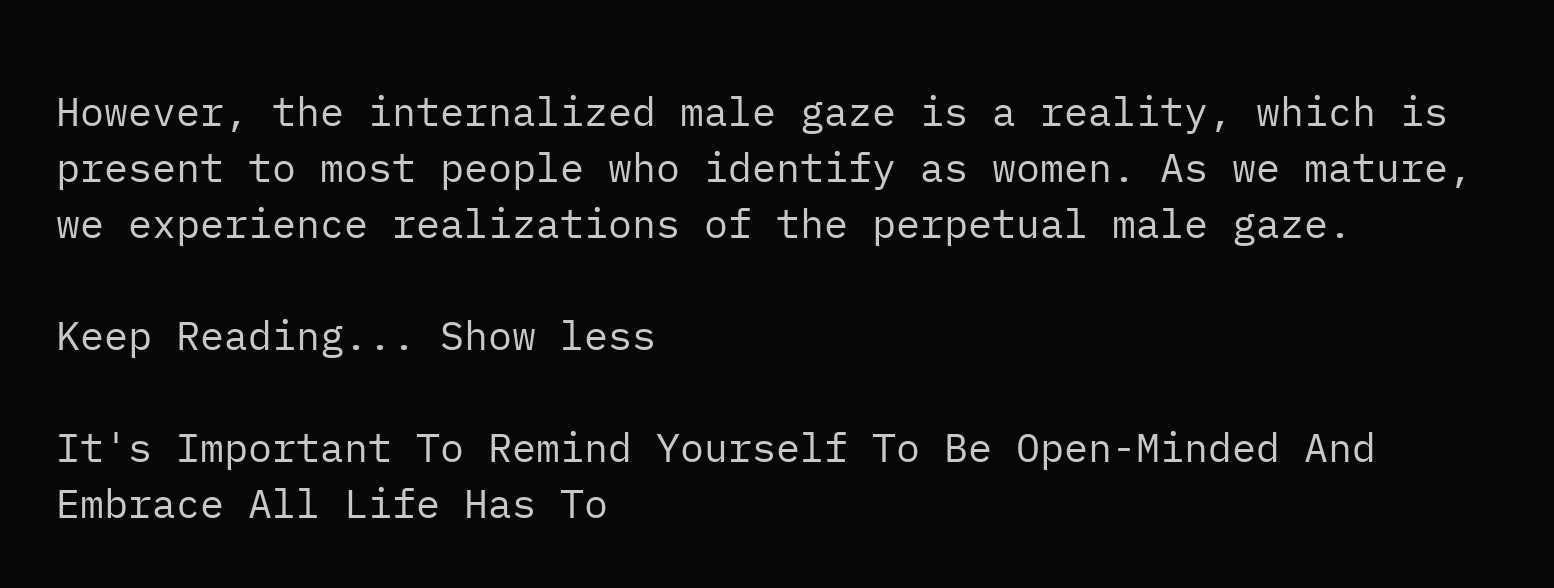However, the internalized male gaze is a reality, which is present to most people who identify as women. As we mature, we experience realizations of the perpetual male gaze.

Keep Reading... Show less

It's Important To Remind Yourself To Be Open-Minded And Embrace All Life Has To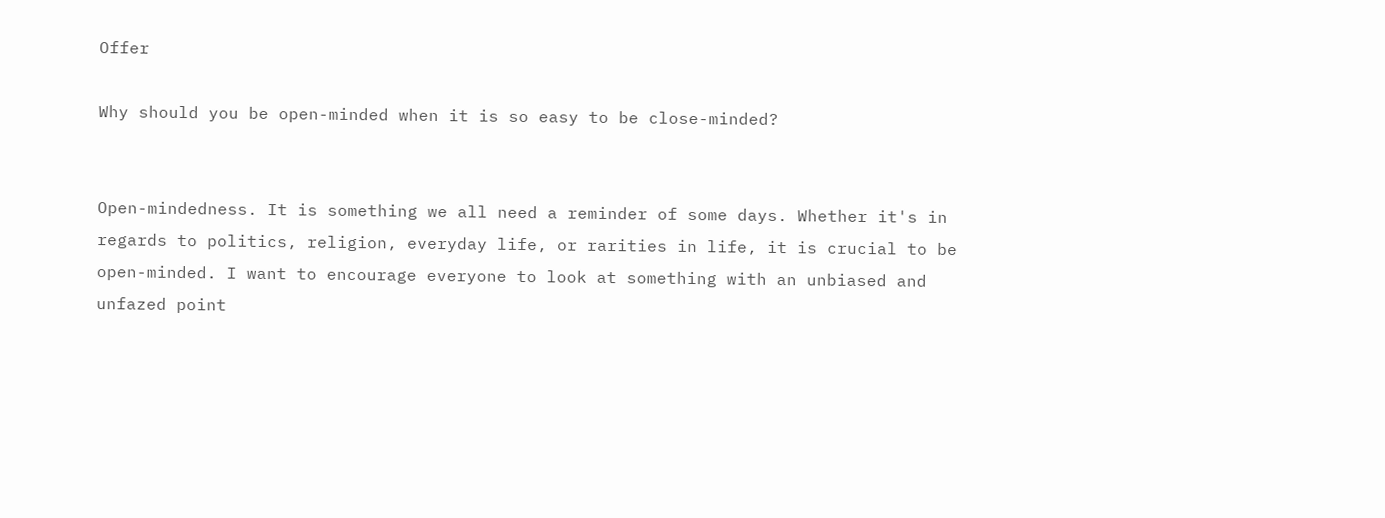Offer

Why should you be open-minded when it is so easy to be close-minded?


Open-mindedness. It is something we all need a reminder of some days. Whether it's in regards to politics, religion, everyday life, or rarities in life, it is crucial to be open-minded. I want to encourage everyone to look at something with an unbiased and unfazed point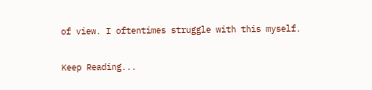of view. I oftentimes struggle with this myself.

Keep Reading...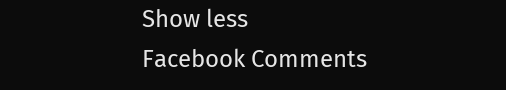Show less
Facebook Comments